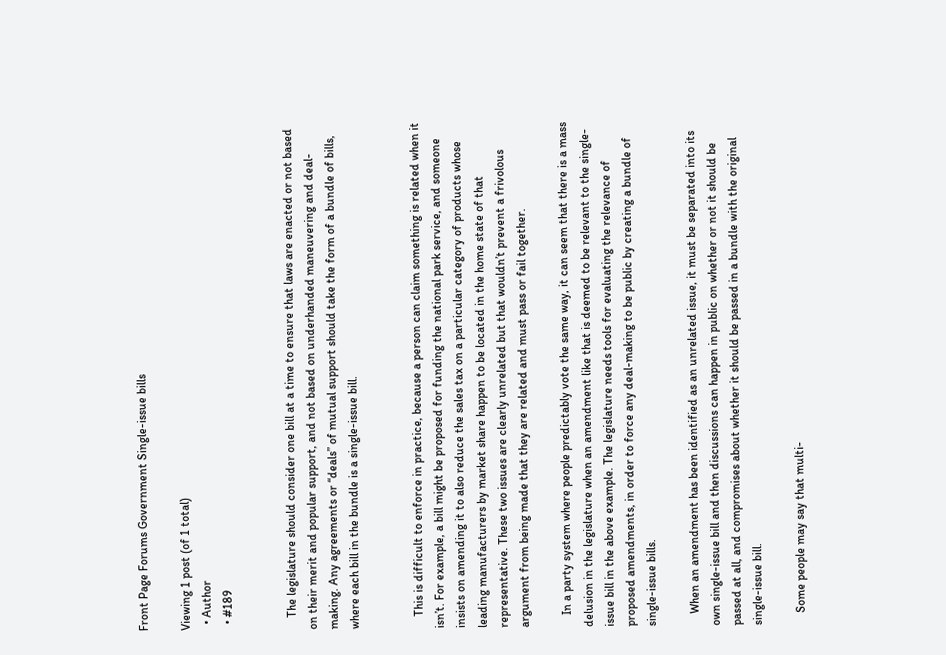Front Page Forums Government Single-issue bills

Viewing 1 post (of 1 total)
  • Author
  • #189


    The legislature should consider one bill at a time to ensure that laws are enacted or not based on their merit and popular support, and not based on underhanded maneuvering and deal-making. Any agreements or “deals” of mutual support should take the form of a bundle of bills, where each bill in the bundle is a single-issue bill.


    This is difficult to enforce in practice, because a person can claim something is related when it isn’t. For example, a bill might be proposed for funding the national park service, and someone insists on amending it to also reduce the sales tax on a particular category of products whose leading manufacturers by market share happen to be located in the home state of that representative. These two issues are clearly unrelated but that wouldn’t prevent a frivolous argument from being made that they are related and must pass or fail together.

    In a party system where people predictably vote the same way, it can seem that there is a mass delusion in the legislature when an amendment like that is deemed to be relevant to the single-issue bill in the above example. The legislature needs tools for evaluating the relevance of proposed amendments, in order to force any deal-making to be public by creating a bundle of single-issue bills.

    When an amendment has been identified as an unrelated issue, it must be separated into its own single-issue bill and then discussions can happen in public on whether or not it should be passed at all, and compromises about whether it should be passed in a bundle with the original single-issue bill.

    Some people may say that multi-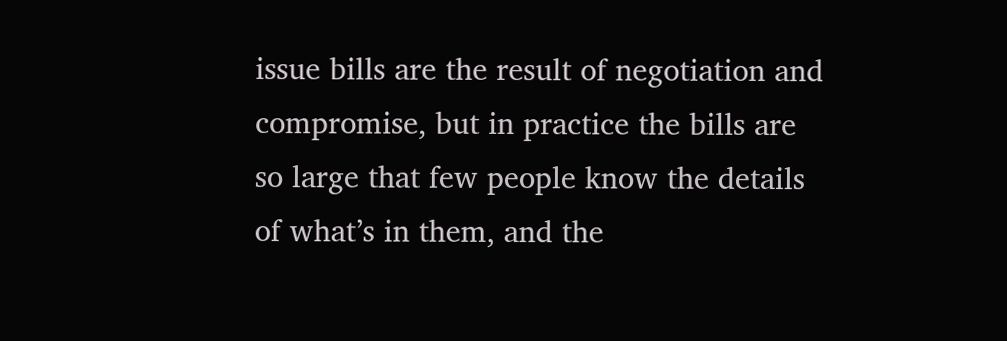issue bills are the result of negotiation and compromise, but in practice the bills are so large that few people know the details of what’s in them, and the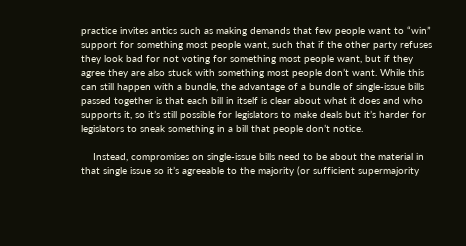practice invites antics such as making demands that few people want to “win” support for something most people want, such that if the other party refuses they look bad for not voting for something most people want, but if they agree they are also stuck with something most people don’t want. While this can still happen with a bundle, the advantage of a bundle of single-issue bills passed together is that each bill in itself is clear about what it does and who supports it, so it’s still possible for legislators to make deals but it’s harder for legislators to sneak something in a bill that people don’t notice.

    Instead, compromises on single-issue bills need to be about the material in that single issue so it’s agreeable to the majority (or sufficient supermajority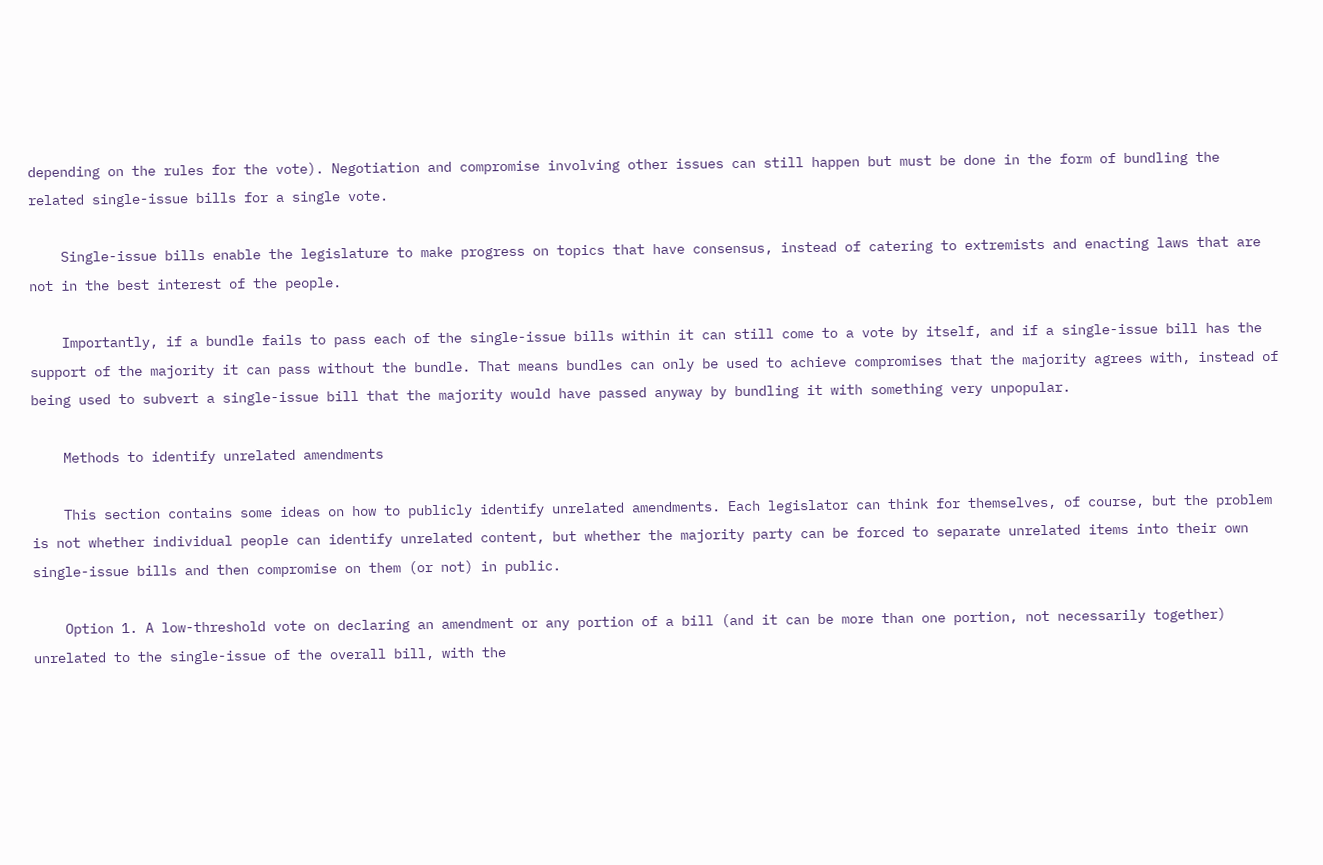depending on the rules for the vote). Negotiation and compromise involving other issues can still happen but must be done in the form of bundling the related single-issue bills for a single vote.

    Single-issue bills enable the legislature to make progress on topics that have consensus, instead of catering to extremists and enacting laws that are not in the best interest of the people.

    Importantly, if a bundle fails to pass each of the single-issue bills within it can still come to a vote by itself, and if a single-issue bill has the support of the majority it can pass without the bundle. That means bundles can only be used to achieve compromises that the majority agrees with, instead of being used to subvert a single-issue bill that the majority would have passed anyway by bundling it with something very unpopular.

    Methods to identify unrelated amendments

    This section contains some ideas on how to publicly identify unrelated amendments. Each legislator can think for themselves, of course, but the problem is not whether individual people can identify unrelated content, but whether the majority party can be forced to separate unrelated items into their own single-issue bills and then compromise on them (or not) in public.

    Option 1. A low-threshold vote on declaring an amendment or any portion of a bill (and it can be more than one portion, not necessarily together) unrelated to the single-issue of the overall bill, with the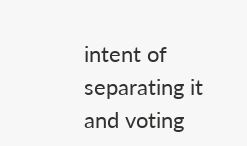intent of separating it and voting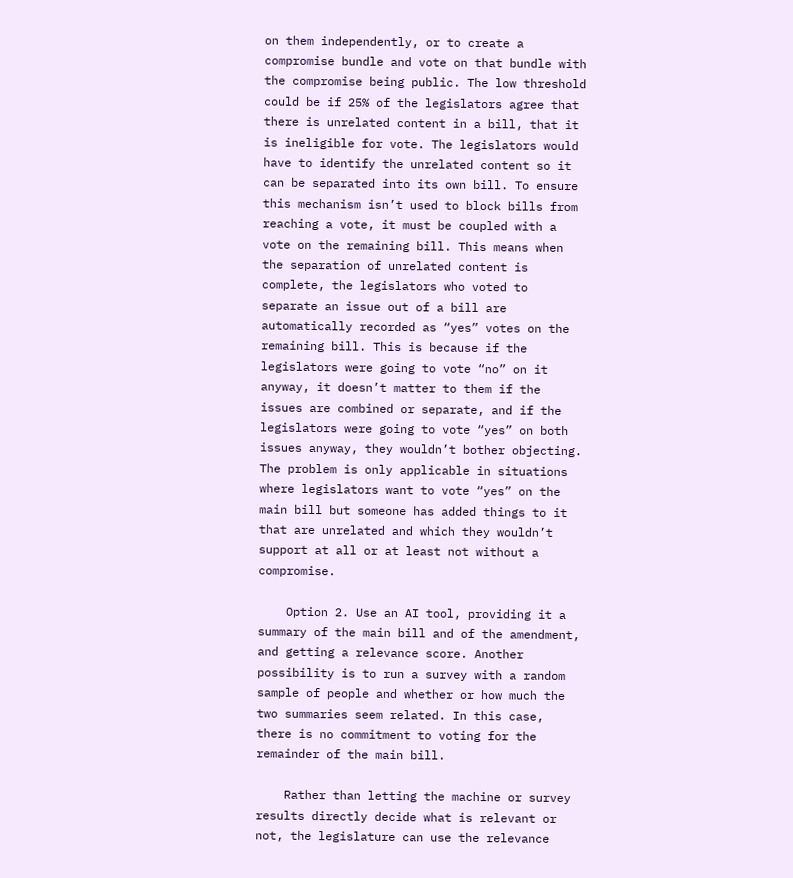on them independently, or to create a compromise bundle and vote on that bundle with the compromise being public. The low threshold could be if 25% of the legislators agree that there is unrelated content in a bill, that it is ineligible for vote. The legislators would have to identify the unrelated content so it can be separated into its own bill. To ensure this mechanism isn’t used to block bills from reaching a vote, it must be coupled with a vote on the remaining bill. This means when the separation of unrelated content is complete, the legislators who voted to separate an issue out of a bill are automatically recorded as “yes” votes on the remaining bill. This is because if the legislators were going to vote “no” on it anyway, it doesn’t matter to them if the issues are combined or separate, and if the legislators were going to vote “yes” on both issues anyway, they wouldn’t bother objecting. The problem is only applicable in situations where legislators want to vote “yes” on the main bill but someone has added things to it that are unrelated and which they wouldn’t support at all or at least not without a compromise.

    Option 2. Use an AI tool, providing it a summary of the main bill and of the amendment, and getting a relevance score. Another possibility is to run a survey with a random sample of people and whether or how much the two summaries seem related. In this case, there is no commitment to voting for the remainder of the main bill.

    Rather than letting the machine or survey results directly decide what is relevant or not, the legislature can use the relevance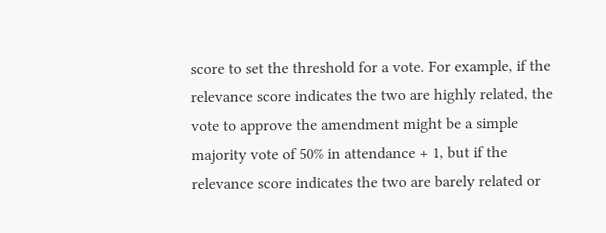score to set the threshold for a vote. For example, if the relevance score indicates the two are highly related, the vote to approve the amendment might be a simple majority vote of 50% in attendance + 1, but if the relevance score indicates the two are barely related or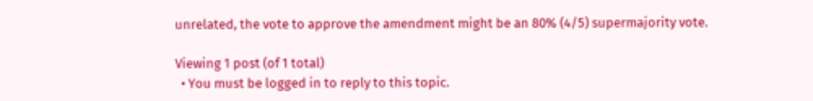unrelated, the vote to approve the amendment might be an 80% (4/5) supermajority vote.

Viewing 1 post (of 1 total)
  • You must be logged in to reply to this topic.